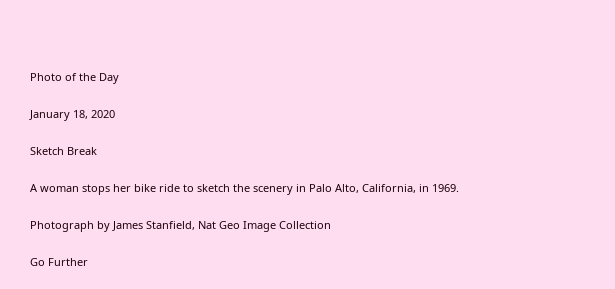Photo of the Day

January 18, 2020

Sketch Break

A woman stops her bike ride to sketch the scenery in Palo Alto, California, in 1969.

Photograph by James Stanfield, Nat Geo Image Collection

Go Further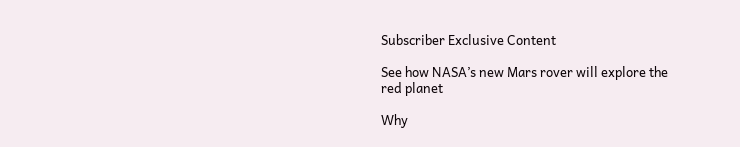Subscriber Exclusive Content

See how NASA’s new Mars rover will explore the red planet

Why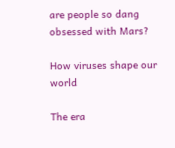are people so dang obsessed with Mars?

How viruses shape our world

The era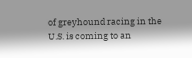of greyhound racing in the U.S. is coming to an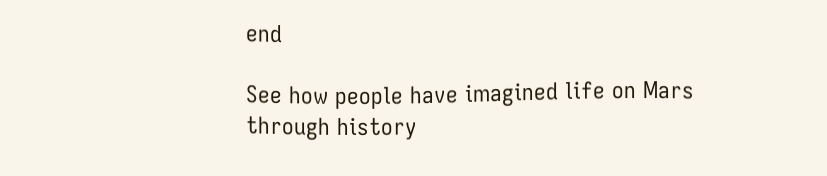end

See how people have imagined life on Mars through history